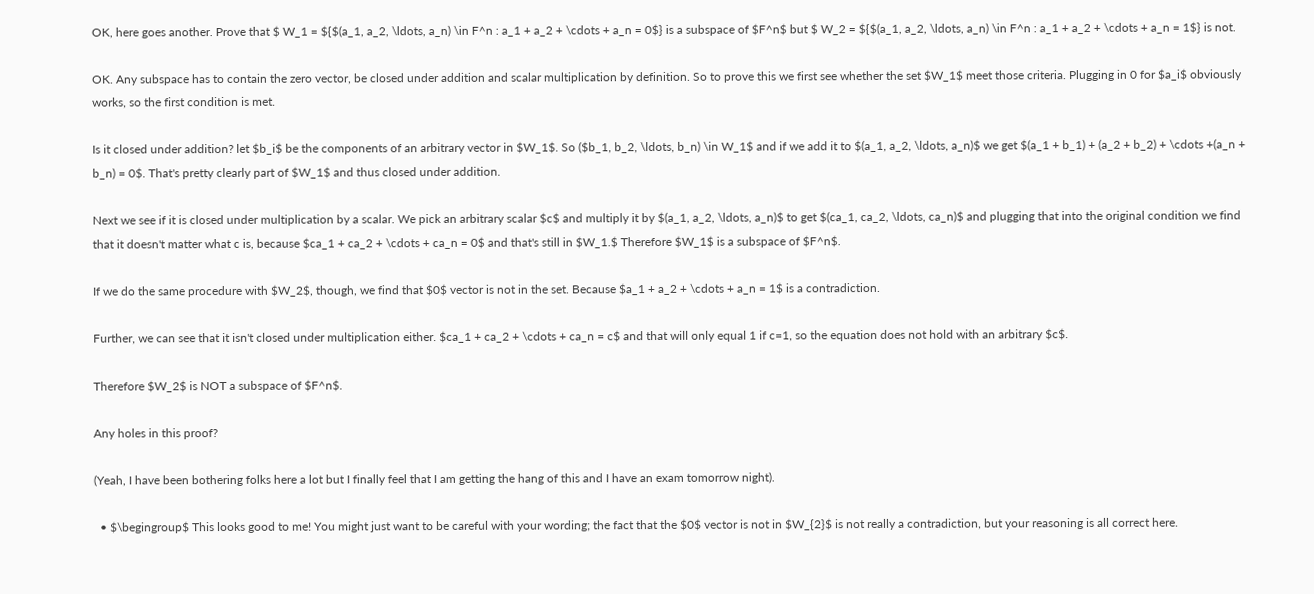OK, here goes another. Prove that $ W_1 = ${$(a_1, a_2, \ldots, a_n) \in F^n : a_1 + a_2 + \cdots + a_n = 0$} is a subspace of $F^n$ but $ W_2 = ${$(a_1, a_2, \ldots, a_n) \in F^n : a_1 + a_2 + \cdots + a_n = 1$} is not.

OK. Any subspace has to contain the zero vector, be closed under addition and scalar multiplication by definition. So to prove this we first see whether the set $W_1$ meet those criteria. Plugging in 0 for $a_i$ obviously works, so the first condition is met.

Is it closed under addition? let $b_i$ be the components of an arbitrary vector in $W_1$. So ($b_1, b_2, \ldots, b_n) \in W_1$ and if we add it to $(a_1, a_2, \ldots, a_n)$ we get $(a_1 + b_1) + (a_2 + b_2) + \cdots +(a_n + b_n) = 0$. That's pretty clearly part of $W_1$ and thus closed under addition.

Next we see if it is closed under multiplication by a scalar. We pick an arbitrary scalar $c$ and multiply it by $(a_1, a_2, \ldots, a_n)$ to get $(ca_1, ca_2, \ldots, ca_n)$ and plugging that into the original condition we find that it doesn't matter what c is, because $ca_1 + ca_2 + \cdots + ca_n = 0$ and that's still in $W_1.$ Therefore $W_1$ is a subspace of $F^n$.

If we do the same procedure with $W_2$, though, we find that $0$ vector is not in the set. Because $a_1 + a_2 + \cdots + a_n = 1$ is a contradiction.

Further, we can see that it isn't closed under multiplication either. $ca_1 + ca_2 + \cdots + ca_n = c$ and that will only equal 1 if c=1, so the equation does not hold with an arbitrary $c$.

Therefore $W_2$ is NOT a subspace of $F^n$.

Any holes in this proof?

(Yeah, I have been bothering folks here a lot but I finally feel that I am getting the hang of this and I have an exam tomorrow night).

  • $\begingroup$ This looks good to me! You might just want to be careful with your wording; the fact that the $0$ vector is not in $W_{2}$ is not really a contradiction, but your reasoning is all correct here.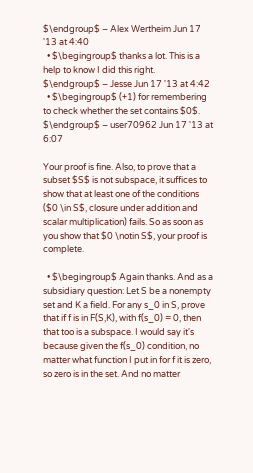$\endgroup$ – Alex Wertheim Jun 17 '13 at 4:40
  • $\begingroup$ thanks a lot. This is a help to know I did this right. $\endgroup$ – Jesse Jun 17 '13 at 4:42
  • $\begingroup$ (+1) for remembering to check whether the set contains $0$. $\endgroup$ – user70962 Jun 17 '13 at 6:07

Your proof is fine. Also, to prove that a subset $S$ is not subspace, it suffices to show that at least one of the conditions ($0 \in S$, closure under addition and scalar multiplication) fails. So as soon as you show that $0 \notin S$, your proof is complete.

  • $\begingroup$ Again thanks. And as a subsidiary question: Let S be a nonempty set and K a field. For any s_0 in S, prove that if f is in F(S,K), with f(s_0) = 0, then that too is a subspace. I would say it's because given the f(s_0) condition, no matter what function I put in for f it is zero, so zero is in the set. And no matter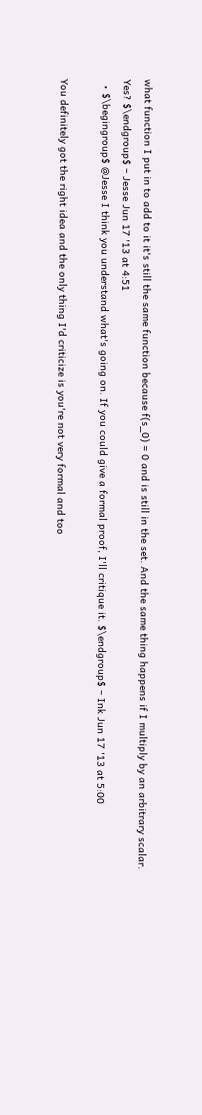what function I put in to add to it it's still the same function because f(s_0) = 0 and is still in the set. And the same thing happens if I multiply by an arbitrary scalar. Yes? $\endgroup$ – Jesse Jun 17 '13 at 4:51
  • $\begingroup$ @Jesse I think you understand what's going on. If you could give a formal proof, I'll critique it. $\endgroup$ – Ink Jun 17 '13 at 5:00

You definitely got the right idea and the only thing I'd criticize is you're not very formal and too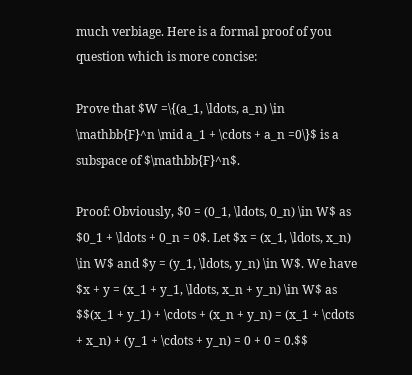much verbiage. Here is a formal proof of you question which is more concise:

Prove that $W =\{(a_1, \ldots, a_n) \in \mathbb{F}^n \mid a_1 + \cdots + a_n =0\}$ is a subspace of $\mathbb{F}^n$.

Proof: Obviously, $0 = (0_1, \ldots, 0_n) \in W$ as $0_1 + \ldots + 0_n = 0$. Let $x = (x_1, \ldots, x_n) \in W$ and $y = (y_1, \ldots, y_n) \in W$. We have $x + y = (x_1 + y_1, \ldots, x_n + y_n) \in W$ as $$(x_1 + y_1) + \cdots + (x_n + y_n) = (x_1 + \cdots + x_n) + (y_1 + \cdots + y_n) = 0 + 0 = 0.$$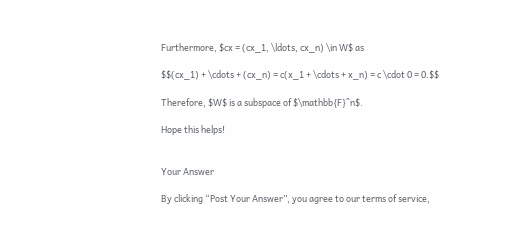Furthermore, $cx = (cx_1, \ldots, cx_n) \in W$ as

$$(cx_1) + \cdots + (cx_n) = c(x_1 + \cdots + x_n) = c \cdot 0 = 0.$$

Therefore, $W$ is a subspace of $\mathbb{F}^n$.

Hope this helps!


Your Answer

By clicking “Post Your Answer”, you agree to our terms of service,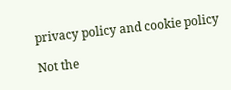privacy policy and cookie policy

Not the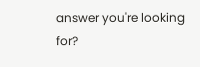answer you're looking for?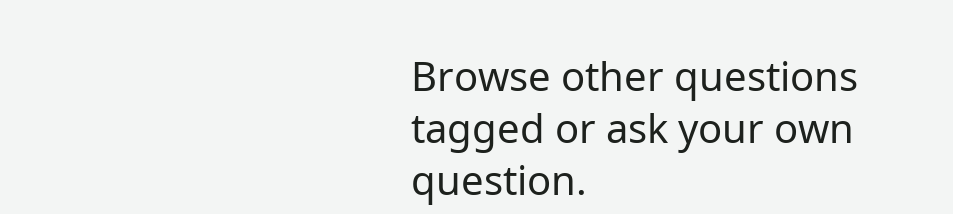Browse other questions tagged or ask your own question.